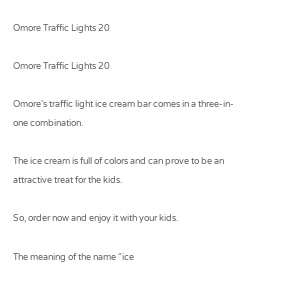Omore Traffic Lights 20

Omore Traffic Lights 20

Omore’s traffic light ice cream bar comes in a three-in-one combination.

The ice cream is full of colors and can prove to be an attractive treat for the kids.

So, order now and enjoy it with your kids.

The meaning of the name “ice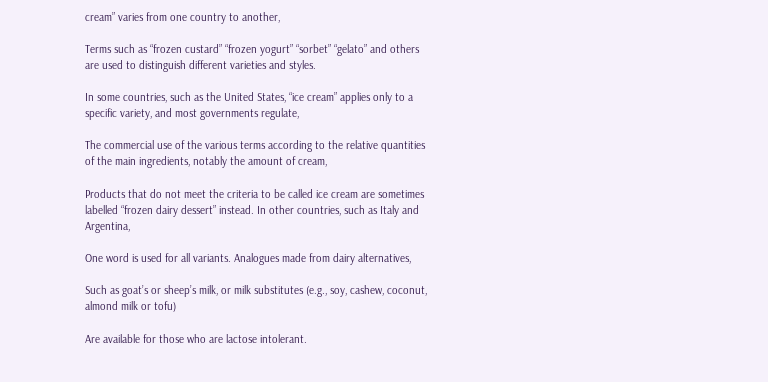cream” varies from one country to another,

Terms such as “frozen custard” “frozen yogurt” “sorbet” “gelato” and others are used to distinguish different varieties and styles.

In some countries, such as the United States, “ice cream” applies only to a specific variety, and most governments regulate,

The commercial use of the various terms according to the relative quantities of the main ingredients, notably the amount of cream,

Products that do not meet the criteria to be called ice cream are sometimes labelled “frozen dairy dessert” instead. In other countries, such as Italy and Argentina,

One word is used for all variants. Analogues made from dairy alternatives,

Such as goat’s or sheep’s milk, or milk substitutes (e.g., soy, cashew, coconut, almond milk or tofu)

Are available for those who are lactose intolerant.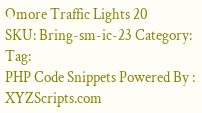Omore Traffic Lights 20
SKU: Bring-sm-ic-23 Category: Tag:
PHP Code Snippets Powered By : XYZScripts.com